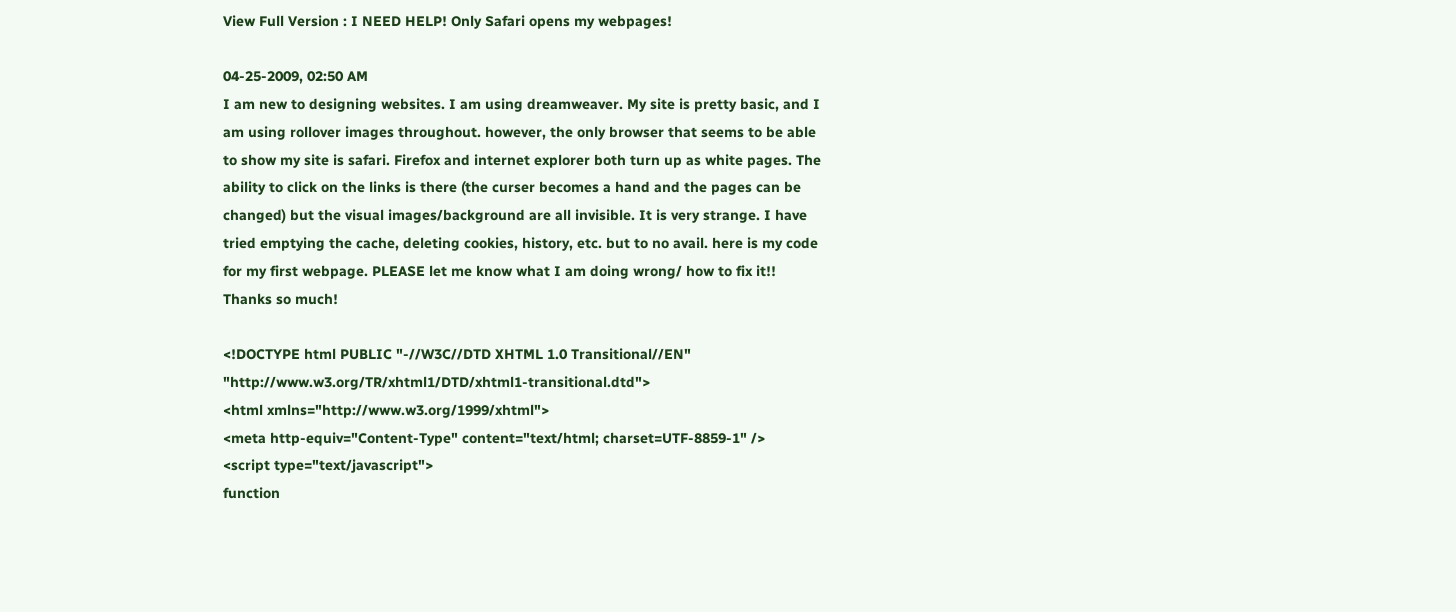View Full Version : I NEED HELP! Only Safari opens my webpages!

04-25-2009, 02:50 AM
I am new to designing websites. I am using dreamweaver. My site is pretty basic, and I am using rollover images throughout. however, the only browser that seems to be able to show my site is safari. Firefox and internet explorer both turn up as white pages. The ability to click on the links is there (the curser becomes a hand and the pages can be changed) but the visual images/background are all invisible. It is very strange. I have tried emptying the cache, deleting cookies, history, etc. but to no avail. here is my code for my first webpage. PLEASE let me know what I am doing wrong/ how to fix it!!
Thanks so much!

<!DOCTYPE html PUBLIC "-//W3C//DTD XHTML 1.0 Transitional//EN" "http://www.w3.org/TR/xhtml1/DTD/xhtml1-transitional.dtd">
<html xmlns="http://www.w3.org/1999/xhtml">
<meta http-equiv="Content-Type" content="text/html; charset=UTF-8859-1" />
<script type="text/javascript">
function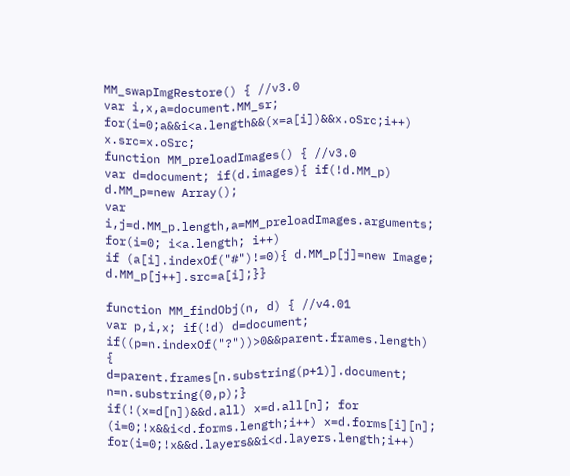MM_swapImgRestore() { //v3.0
var i,x,a=document.MM_sr; for(i=0;a&&i<a.length&&(x=a[i])&&x.oSrc;i++) x.src=x.oSrc;
function MM_preloadImages() { //v3.0
var d=document; if(d.images){ if(!d.MM_p) d.MM_p=new Array();
var i,j=d.MM_p.length,a=MM_preloadImages.arguments; for(i=0; i<a.length; i++)
if (a[i].indexOf("#")!=0){ d.MM_p[j]=new Image; d.MM_p[j++].src=a[i];}}

function MM_findObj(n, d) { //v4.01
var p,i,x; if(!d) d=document; if((p=n.indexOf("?"))>0&&parent.frames.length) {
d=parent.frames[n.substring(p+1)].document; n=n.substring(0,p);}
if(!(x=d[n])&&d.all) x=d.all[n]; for (i=0;!x&&i<d.forms.length;i++) x=d.forms[i][n];
for(i=0;!x&&d.layers&&i<d.layers.length;i++)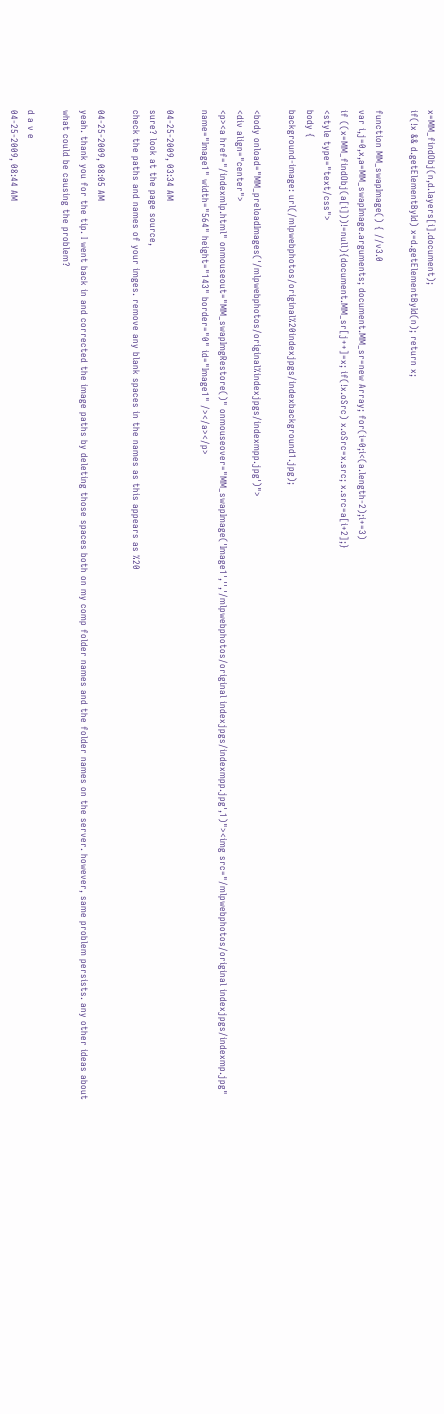x=MM_findObj(n,d.layers[i].document);
if(!x && d.getElementById) x=d.getElementById(n); return x;

function MM_swapImage() { //v3.0
var i,j=0,x,a=MM_swapImage.arguments; document.MM_sr=new Array; for(i=0;i<(a.length-2);i+=3)
if ((x=MM_findObj(a[i]))!=null){document.MM_sr[j++]=x; if(!x.oSrc) x.oSrc=x.src; x.src=a[i+2];}
<style type="text/css">
body {
background-image: url(/mlpwebphotos/original%20indexjpgs/indexbackground1.jpg);

<body onload="MM_preloadImages('/mlpwebphotos/original%indexjpgs/indexmpp.jpg')">
<div align="center">
<p><a href="/indexmlp.html" onmouseout="MM_swapImgRestore()" onmouseover="MM_swapImage('Image1','','/mlpwebphotos/original indexjpgs/indexmpp.jpg',1)"><img src="/mlpwebphotos/original indexjpgs/indexmp.jpg" name="Image1" width="564" height="143" border="0" id="Image1" /></a></p>

04-25-2009, 03:34 AM
sure? look at the page source,
check the paths and names of your imges. remove any blank spaces in the names as this appears as %20

04-25-2009, 08:05 AM
yeah. thank you for the tip. I went back in and corrected the image paths by deleting those spaces both on my comp folder names and the folder names on the server. however, same problem persists. any other ideas about what could be causing the problem?

d a v e
04-25-2009, 08:44 AM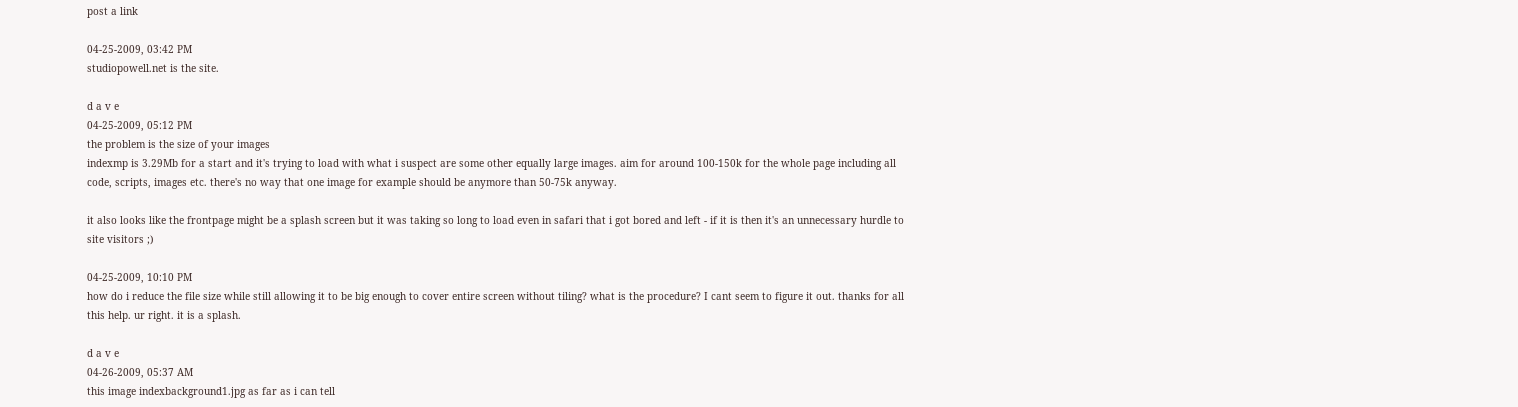post a link

04-25-2009, 03:42 PM
studiopowell.net is the site.

d a v e
04-25-2009, 05:12 PM
the problem is the size of your images
indexmp is 3.29Mb for a start and it's trying to load with what i suspect are some other equally large images. aim for around 100-150k for the whole page including all code, scripts, images etc. there's no way that one image for example should be anymore than 50-75k anyway.

it also looks like the frontpage might be a splash screen but it was taking so long to load even in safari that i got bored and left - if it is then it's an unnecessary hurdle to site visitors ;)

04-25-2009, 10:10 PM
how do i reduce the file size while still allowing it to be big enough to cover entire screen without tiling? what is the procedure? I cant seem to figure it out. thanks for all this help. ur right. it is a splash.

d a v e
04-26-2009, 05:37 AM
this image indexbackground1.jpg as far as i can tell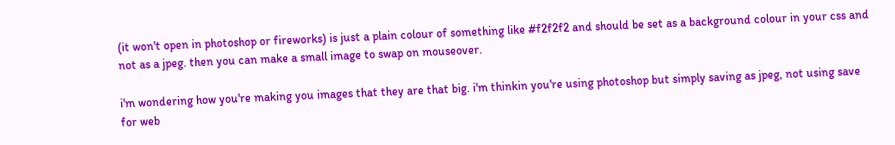(it won't open in photoshop or fireworks) is just a plain colour of something like #f2f2f2 and should be set as a background colour in your css and not as a jpeg. then you can make a small image to swap on mouseover.

i'm wondering how you're making you images that they are that big. i'm thinkin you're using photoshop but simply saving as jpeg, not using save for web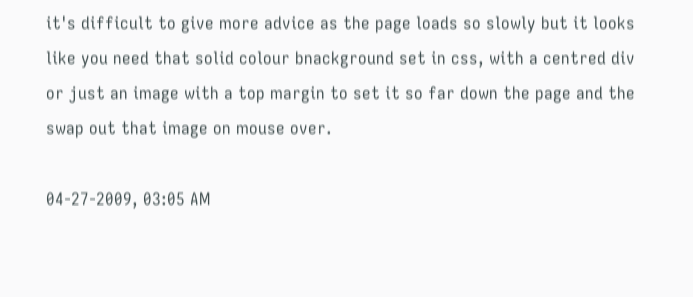it's difficult to give more advice as the page loads so slowly but it looks like you need that solid colour bnackground set in css, with a centred div or just an image with a top margin to set it so far down the page and the swap out that image on mouse over.

04-27-2009, 03:05 AM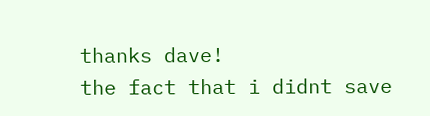thanks dave!
the fact that i didnt save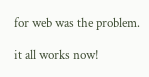for web was the problem.

it all works now!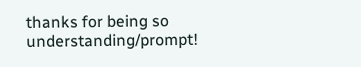thanks for being so understanding/prompt!